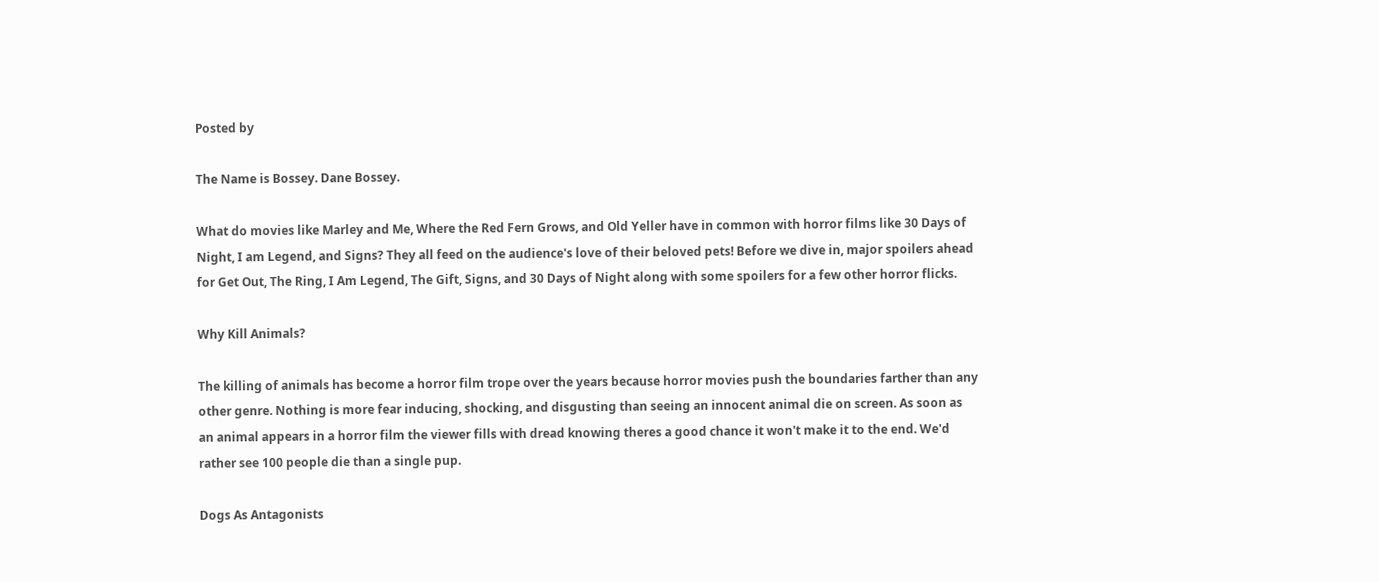Posted by

The Name is Bossey. Dane Bossey.

What do movies like Marley and Me, Where the Red Fern Grows, and Old Yeller have in common with horror films like 30 Days of Night, I am Legend, and Signs? They all feed on the audience's love of their beloved pets! Before we dive in, major spoilers ahead for Get Out, The Ring, I Am Legend, The Gift, Signs, and 30 Days of Night along with some spoilers for a few other horror flicks.

Why Kill Animals?

The killing of animals has become a horror film trope over the years because horror movies push the boundaries farther than any other genre. Nothing is more fear inducing, shocking, and disgusting than seeing an innocent animal die on screen. As soon as an animal appears in a horror film the viewer fills with dread knowing theres a good chance it won't make it to the end. We'd rather see 100 people die than a single pup.

Dogs As Antagonists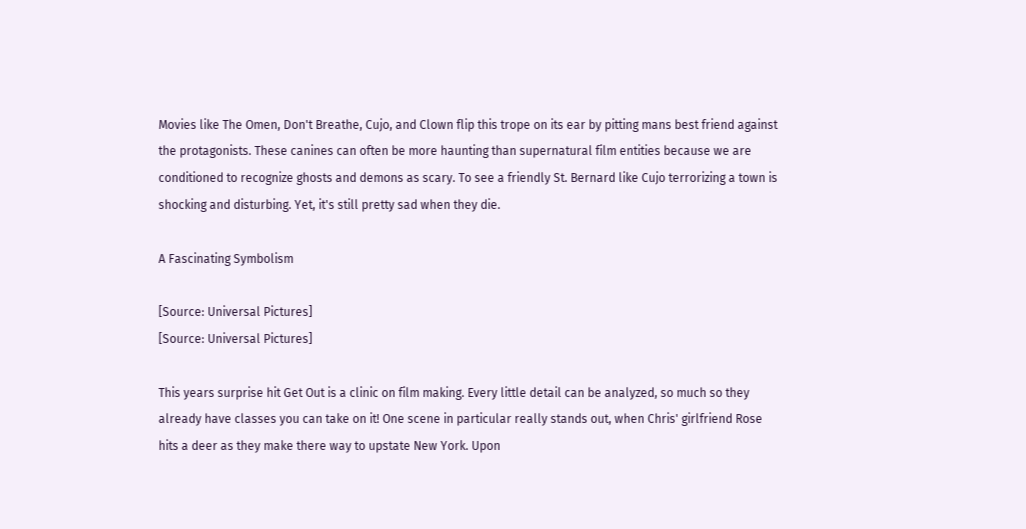Movies like The Omen, Don't Breathe, Cujo, and Clown flip this trope on its ear by pitting mans best friend against the protagonists. These canines can often be more haunting than supernatural film entities because we are conditioned to recognize ghosts and demons as scary. To see a friendly St. Bernard like Cujo terrorizing a town is shocking and disturbing. Yet, it's still pretty sad when they die.

A Fascinating Symbolism

[Source: Universal Pictures]
[Source: Universal Pictures]

This years surprise hit Get Out is a clinic on film making. Every little detail can be analyzed, so much so they already have classes you can take on it! One scene in particular really stands out, when Chris' girlfriend Rose hits a deer as they make there way to upstate New York. Upon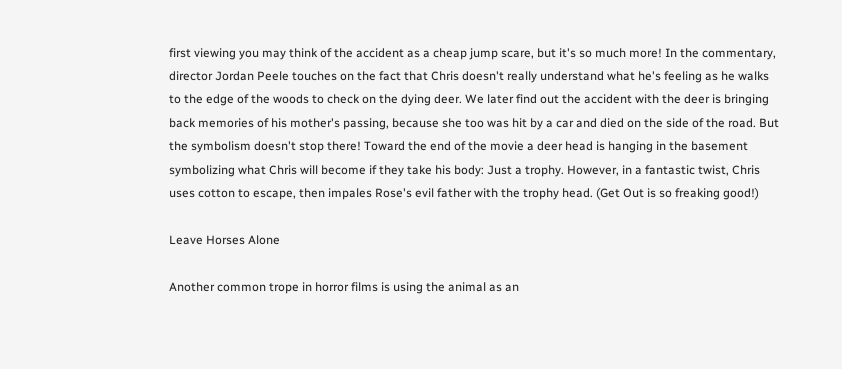first viewing you may think of the accident as a cheap jump scare, but it's so much more! In the commentary, director Jordan Peele touches on the fact that Chris doesn't really understand what he's feeling as he walks to the edge of the woods to check on the dying deer. We later find out the accident with the deer is bringing back memories of his mother's passing, because she too was hit by a car and died on the side of the road. But the symbolism doesn't stop there! Toward the end of the movie a deer head is hanging in the basement symbolizing what Chris will become if they take his body: Just a trophy. However, in a fantastic twist, Chris uses cotton to escape, then impales Rose's evil father with the trophy head. (Get Out is so freaking good!)

Leave Horses Alone

Another common trope in horror films is using the animal as an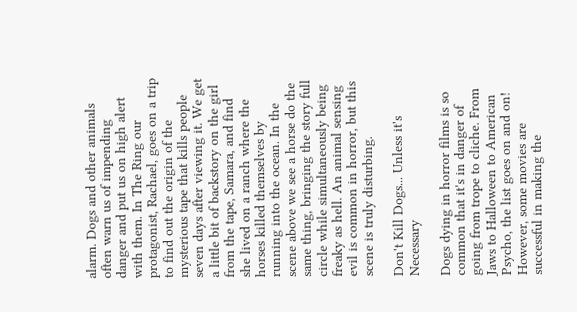alarm. Dogs and other animals often warn us of impending danger and put us on high alert with them. In The Ring our protagonist, Rachael, goes on a trip to find out the origin of the mysterious tape that kills people seven days after viewing it. We get a little bit of backstory on the girl from the tape, Samara, and find she lived on a ranch where the horses killed themselves by running into the ocean. In the scene above we see a horse do the same thing, bringing the story full circle while simultaneously being freaky as hell. An animal sensing evil is common in horror, but this scene is truly disturbing.

Don't Kill Dogs... Unless it's Necessary

Dogs dying in horror films is so common that it's in danger of going from trope to cliche. From Jaws to Halloween to American Psycho, the list goes on and on! However, some movies are successful in making the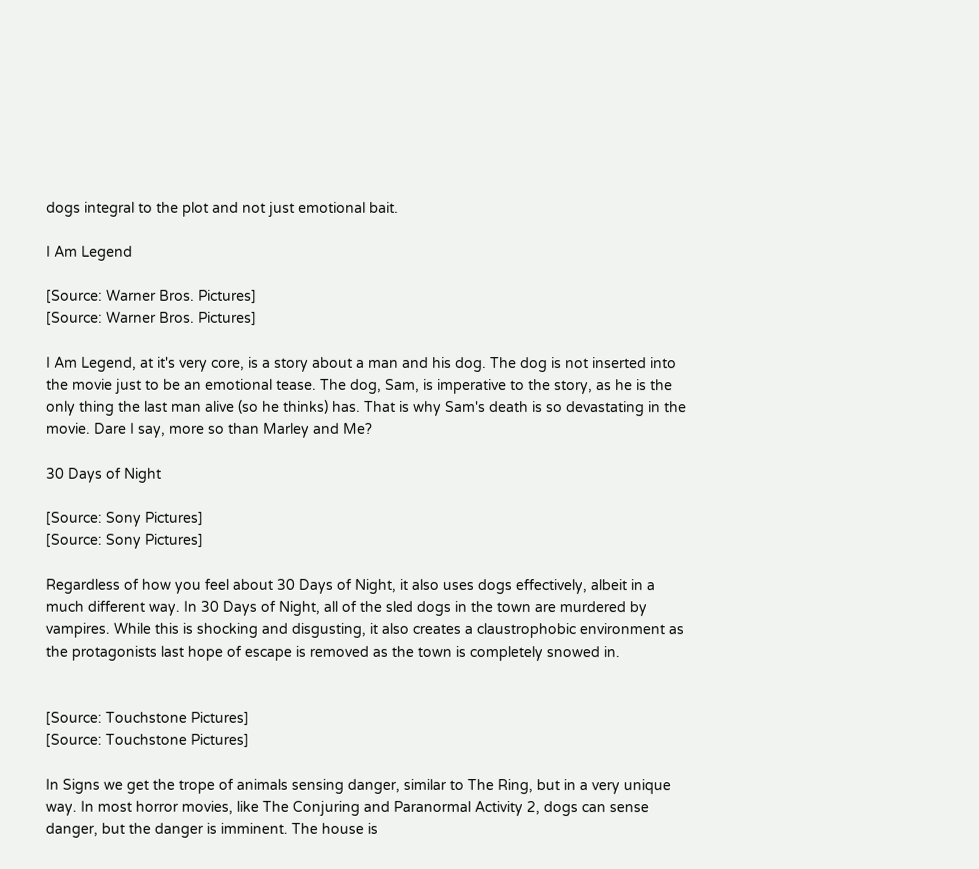dogs integral to the plot and not just emotional bait.

I Am Legend

[Source: Warner Bros. Pictures]
[Source: Warner Bros. Pictures]

I Am Legend, at it's very core, is a story about a man and his dog. The dog is not inserted into the movie just to be an emotional tease. The dog, Sam, is imperative to the story, as he is the only thing the last man alive (so he thinks) has. That is why Sam's death is so devastating in the movie. Dare I say, more so than Marley and Me?

30 Days of Night

[Source: Sony Pictures]
[Source: Sony Pictures]

Regardless of how you feel about 30 Days of Night, it also uses dogs effectively, albeit in a much different way. In 30 Days of Night, all of the sled dogs in the town are murdered by vampires. While this is shocking and disgusting, it also creates a claustrophobic environment as the protagonists last hope of escape is removed as the town is completely snowed in.


[Source: Touchstone Pictures]
[Source: Touchstone Pictures]

In Signs we get the trope of animals sensing danger, similar to The Ring, but in a very unique way. In most horror movies, like The Conjuring and Paranormal Activity 2, dogs can sense danger, but the danger is imminent. The house is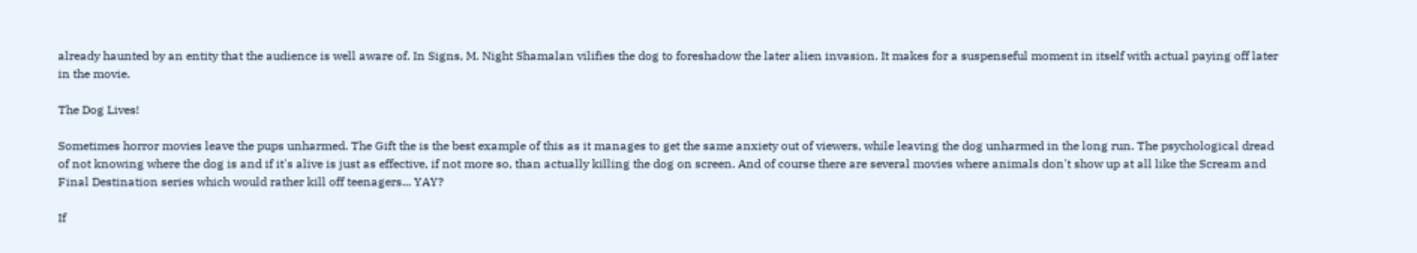already haunted by an entity that the audience is well aware of. In Signs, M. Night Shamalan vilifies the dog to foreshadow the later alien invasion. It makes for a suspenseful moment in itself with actual paying off later in the movie.

The Dog Lives!

Sometimes horror movies leave the pups unharmed. The Gift the is the best example of this as it manages to get the same anxiety out of viewers, while leaving the dog unharmed in the long run. The psychological dread of not knowing where the dog is and if it's alive is just as effective, if not more so, than actually killing the dog on screen. And of course there are several movies where animals don't show up at all like the Scream and Final Destination series which would rather kill off teenagers... YAY?

If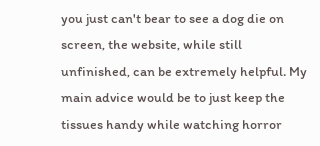you just can't bear to see a dog die on screen, the website, while still unfinished, can be extremely helpful. My main advice would be to just keep the tissues handy while watching horror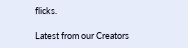flicks.

Latest from our Creators